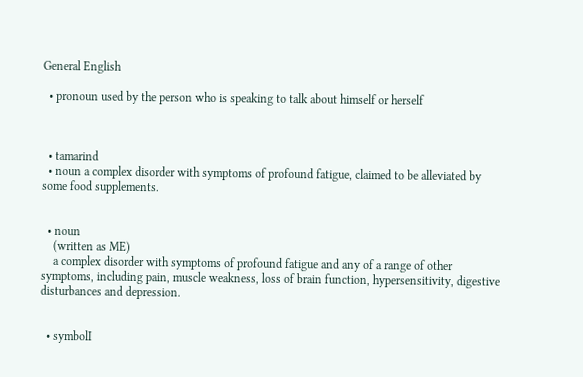General English

  • pronoun used by the person who is speaking to talk about himself or herself



  • tamarind
  • noun a complex disorder with symptoms of profound fatigue, claimed to be alleviated by some food supplements.


  • noun
    (written as ME)
    a complex disorder with symptoms of profound fatigue and any of a range of other symptoms, including pain, muscle weakness, loss of brain function, hypersensitivity, digestive disturbances and depression.


  • symbolI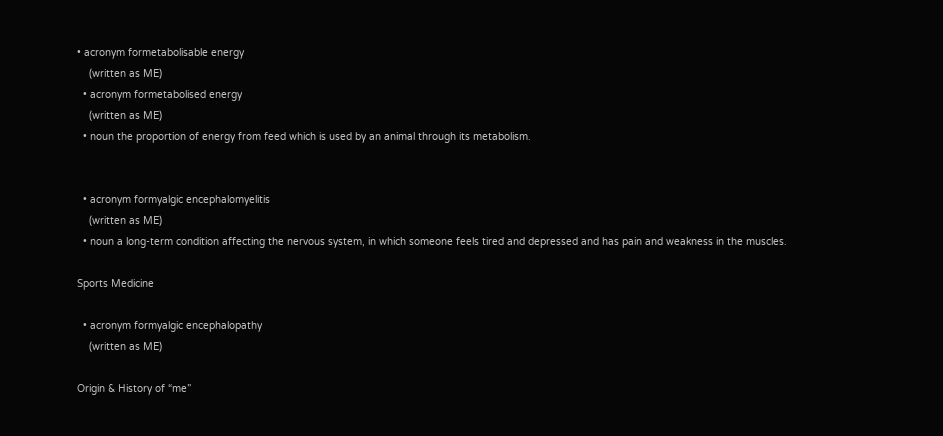• acronym formetabolisable energy
    (written as ME)
  • acronym formetabolised energy
    (written as ME)
  • noun the proportion of energy from feed which is used by an animal through its metabolism.


  • acronym formyalgic encephalomyelitis
    (written as ME)
  • noun a long-term condition affecting the nervous system, in which someone feels tired and depressed and has pain and weakness in the muscles.

Sports Medicine

  • acronym formyalgic encephalopathy
    (written as ME)

Origin & History of “me”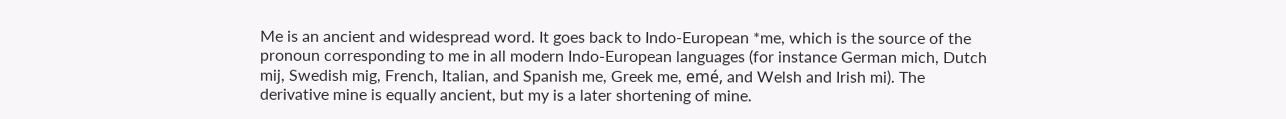Me is an ancient and widespread word. It goes back to Indo-European *me, which is the source of the pronoun corresponding to me in all modern Indo-European languages (for instance German mich, Dutch mij, Swedish mig, French, Italian, and Spanish me, Greek me, emé, and Welsh and Irish mi). The derivative mine is equally ancient, but my is a later shortening of mine.